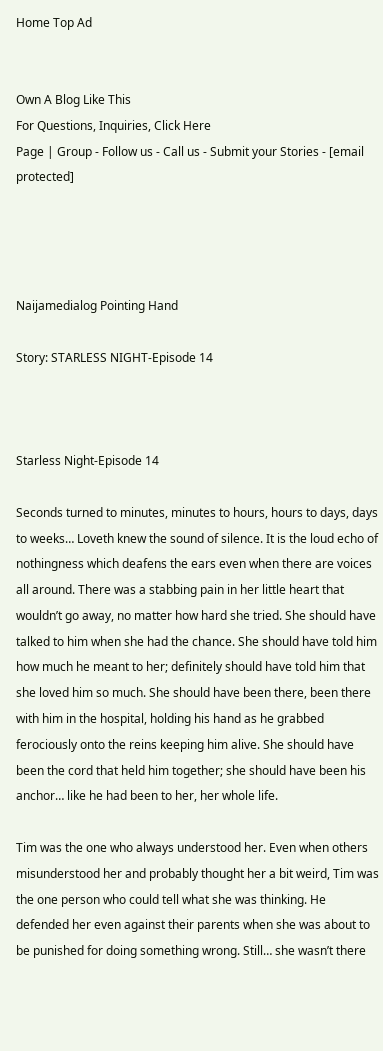Home Top Ad


Own A Blog Like This
For Questions, Inquiries, Click Here
Page | Group - Follow us - Call us - Submit your Stories - [email protected]




Naijamedialog Pointing Hand

Story: STARLESS NIGHT-Episode 14



Starless Night-Episode 14

Seconds turned to minutes, minutes to hours, hours to days, days to weeks… Loveth knew the sound of silence. It is the loud echo of nothingness which deafens the ears even when there are voices all around. There was a stabbing pain in her little heart that wouldn’t go away, no matter how hard she tried. She should have talked to him when she had the chance. She should have told him how much he meant to her; definitely should have told him that she loved him so much. She should have been there, been there with him in the hospital, holding his hand as he grabbed ferociously onto the reins keeping him alive. She should have been the cord that held him together; she should have been his anchor… like he had been to her, her whole life.

Tim was the one who always understood her. Even when others misunderstood her and probably thought her a bit weird, Tim was the one person who could tell what she was thinking. He defended her even against their parents when she was about to be punished for doing something wrong. Still… she wasn’t there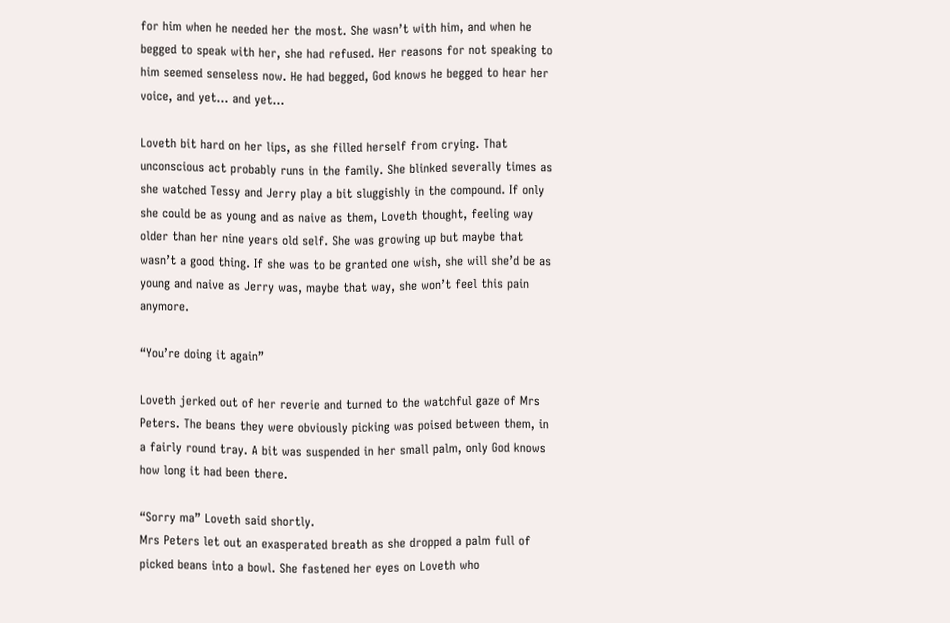for him when he needed her the most. She wasn’t with him, and when he begged to speak with her, she had refused. Her reasons for not speaking to him seemed senseless now. He had begged, God knows he begged to hear her voice, and yet… and yet…

Loveth bit hard on her lips, as she filled herself from crying. That unconscious act probably runs in the family. She blinked severally times as she watched Tessy and Jerry play a bit sluggishly in the compound. If only she could be as young and as naive as them, Loveth thought, feeling way older than her nine years old self. She was growing up but maybe that wasn’t a good thing. If she was to be granted one wish, she will she’d be as young and naive as Jerry was, maybe that way, she won’t feel this pain anymore.

“You’re doing it again”

Loveth jerked out of her reverie and turned to the watchful gaze of Mrs Peters. The beans they were obviously picking was poised between them, in a fairly round tray. A bit was suspended in her small palm, only God knows how long it had been there.

“Sorry ma” Loveth said shortly.
Mrs Peters let out an exasperated breath as she dropped a palm full of picked beans into a bowl. She fastened her eyes on Loveth who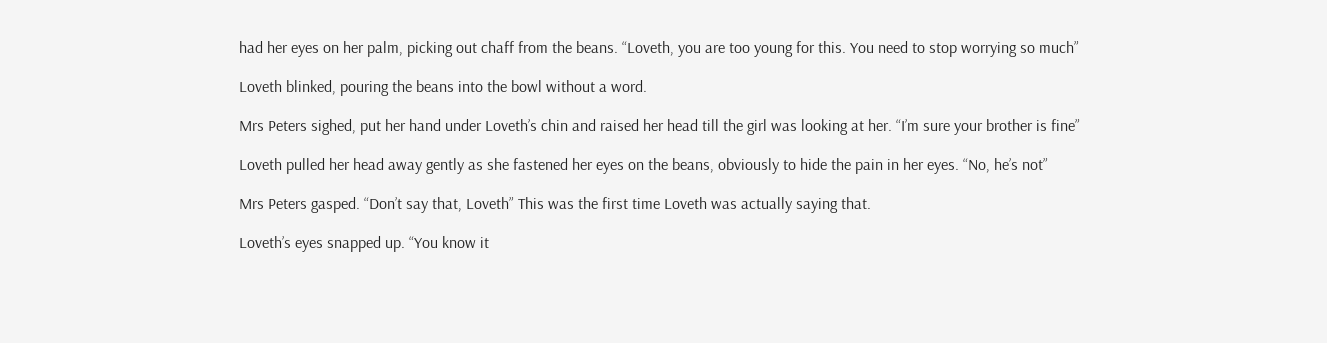had her eyes on her palm, picking out chaff from the beans. “Loveth, you are too young for this. You need to stop worrying so much”

Loveth blinked, pouring the beans into the bowl without a word.

Mrs Peters sighed, put her hand under Loveth’s chin and raised her head till the girl was looking at her. “I’m sure your brother is fine”

Loveth pulled her head away gently as she fastened her eyes on the beans, obviously to hide the pain in her eyes. “No, he’s not”

Mrs Peters gasped. “Don’t say that, Loveth” This was the first time Loveth was actually saying that.

Loveth’s eyes snapped up. “You know it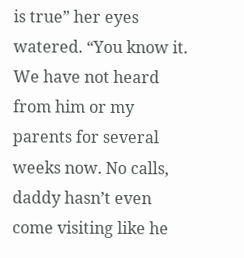is true” her eyes watered. “You know it. We have not heard from him or my parents for several weeks now. No calls, daddy hasn’t even come visiting like he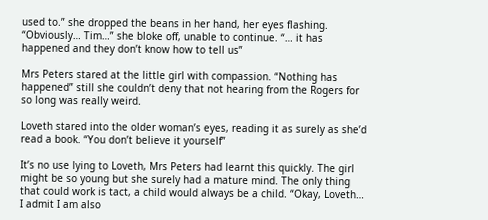used to.” she dropped the beans in her hand, her eyes flashing. “Obviously… Tim…” she bloke off, unable to continue. “… it has happened and they don’t know how to tell us”

Mrs Peters stared at the little girl with compassion. “Nothing has happened” still she couldn’t deny that not hearing from the Rogers for so long was really weird.

Loveth stared into the older woman’s eyes, reading it as surely as she’d read a book. “You don’t believe it yourself”

It’s no use lying to Loveth, Mrs Peters had learnt this quickly. The girl might be so young but she surely had a mature mind. The only thing that could work is tact, a child would always be a child. “Okay, Loveth… I admit I am also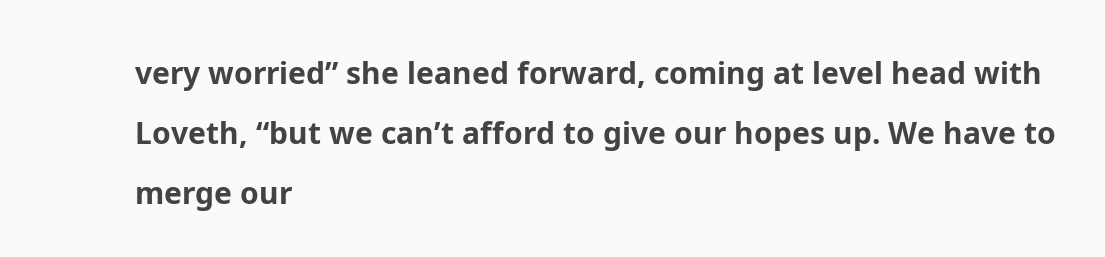very worried” she leaned forward, coming at level head with Loveth, “but we can’t afford to give our hopes up. We have to merge our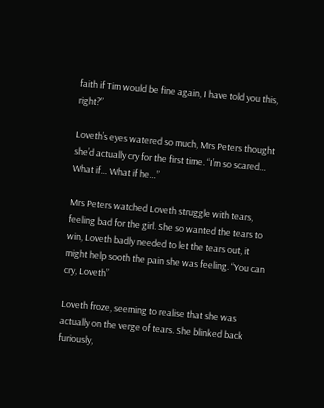faith if Tim would be fine again, I have told you this, right?”

Loveth’s eyes watered so much, Mrs Peters thought she’d actually cry for the first time. “I’m so scared… What if… What if he…”

Mrs Peters watched Loveth struggle with tears, feeling bad for the girl. She so wanted the tears to win, Loveth badly needed to let the tears out, it might help sooth the pain she was feeling. “You can cry, Loveth”

Loveth froze, seeming to realise that she was actually on the verge of tears. She blinked back furiously,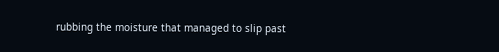rubbing the moisture that managed to slip past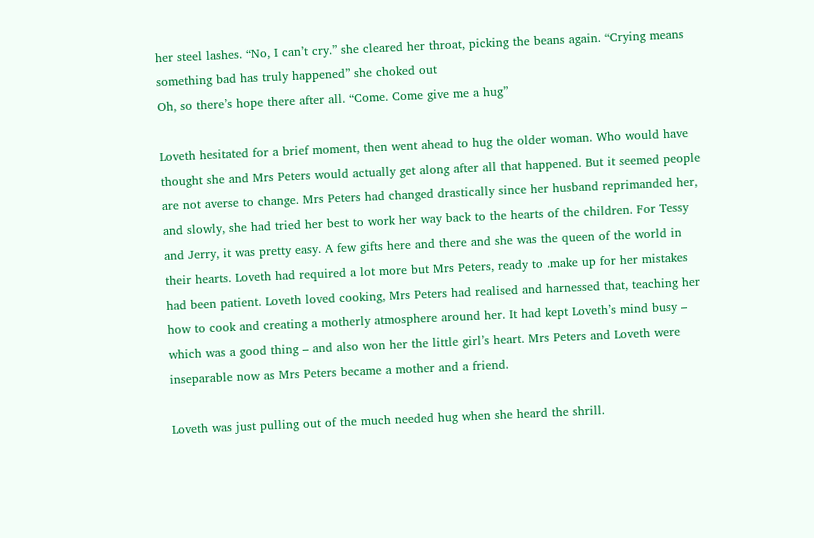her steel lashes. “No, I can’t cry.” she cleared her throat, picking the beans again. “Crying means something bad has truly happened” she choked out
Oh, so there’s hope there after all. “Come. Come give me a hug”

Loveth hesitated for a brief moment, then went ahead to hug the older woman. Who would have thought she and Mrs Peters would actually get along after all that happened. But it seemed people are not averse to change. Mrs Peters had changed drastically since her husband reprimanded her, and slowly, she had tried her best to work her way back to the hearts of the children. For Tessy and Jerry, it was pretty easy. A few gifts here and there and she was the queen of the world in their hearts. Loveth had required a lot more but Mrs Peters, ready to .make up for her mistakes had been patient. Loveth loved cooking, Mrs Peters had realised and harnessed that, teaching her how to cook and creating a motherly atmosphere around her. It had kept Loveth’s mind busy – which was a good thing – and also won her the little girl’s heart. Mrs Peters and Loveth were inseparable now as Mrs Peters became a mother and a friend.

Loveth was just pulling out of the much needed hug when she heard the shrill.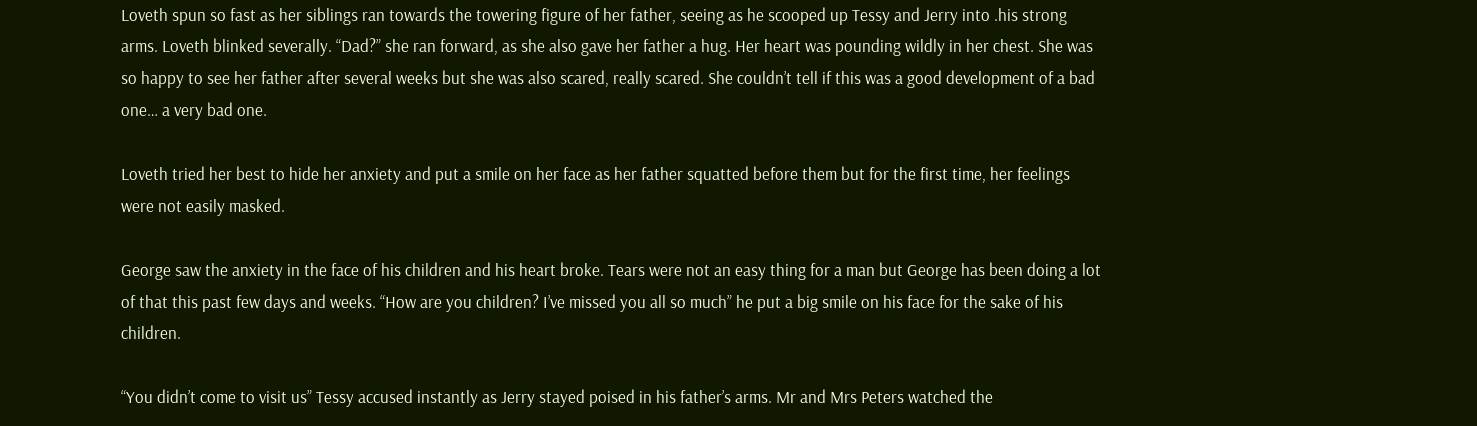Loveth spun so fast as her siblings ran towards the towering figure of her father, seeing as he scooped up Tessy and Jerry into .his strong arms. Loveth blinked severally. “Dad?” she ran forward, as she also gave her father a hug. Her heart was pounding wildly in her chest. She was so happy to see her father after several weeks but she was also scared, really scared. She couldn’t tell if this was a good development of a bad one… a very bad one.

Loveth tried her best to hide her anxiety and put a smile on her face as her father squatted before them but for the first time, her feelings were not easily masked.

George saw the anxiety in the face of his children and his heart broke. Tears were not an easy thing for a man but George has been doing a lot of that this past few days and weeks. “How are you children? I’ve missed you all so much” he put a big smile on his face for the sake of his children.

“You didn’t come to visit us” Tessy accused instantly as Jerry stayed poised in his father’s arms. Mr and Mrs Peters watched the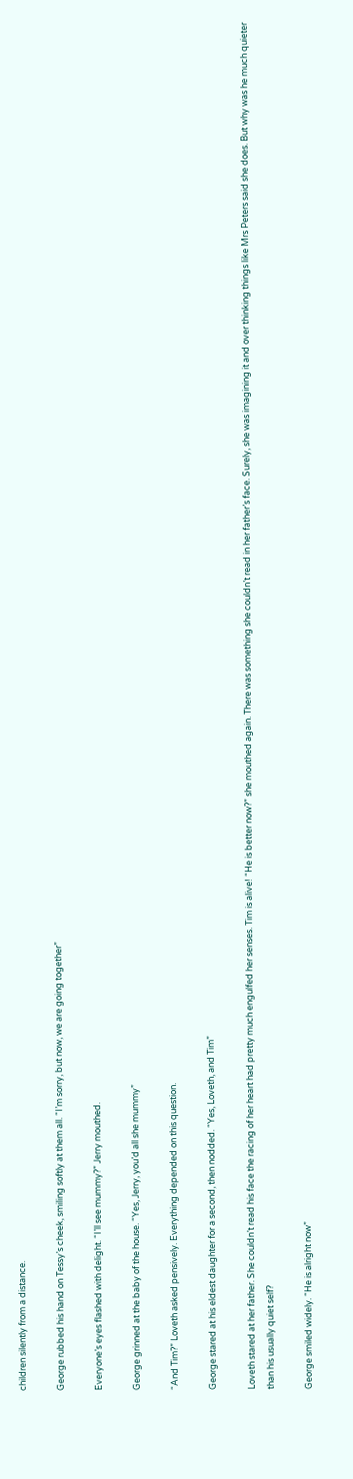children silently from a distance.

George rubbed his hand on Tessy’s cheek, smiling softly at them all. “I’m sorry, but now, we are going together”

Everyone’s eyes flashed with delight. “I’ll see mummy?” Jerry mouthed.

George grinned at the baby of the house. “Yes, Jerry, you’d all she mummy”

“And Tim?” Loveth asked pensively. Everything depended on this question.

George stared at his eldest daughter for a second, then nodded. “Yes, Loveth, and Tim”

Loveth stared at her father. She couldn’t read his face the racing of her heart had pretty much engulfed her senses. Tim is alive! “He is better now?” she mouthed again. There was something she couldn’t read in her father’s face. Surely, she was imagining it and over thinking things like Mrs Peters said she does. But why was he much quieter than his usually quiet self?

George smiled widely. “He is alright now”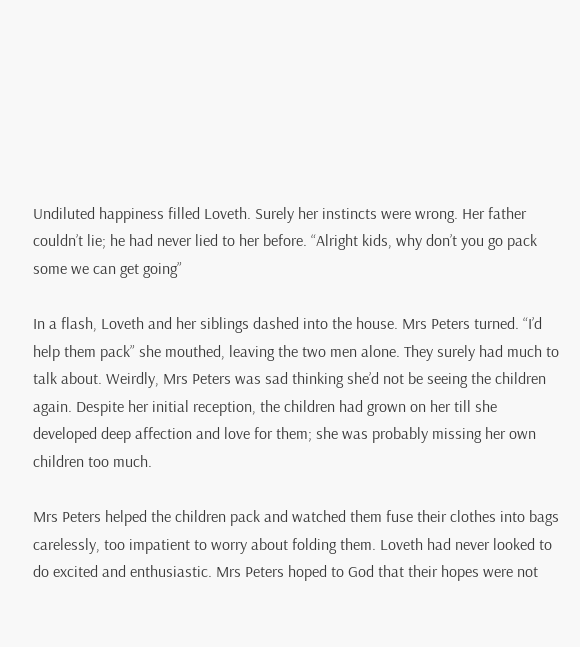Undiluted happiness filled Loveth. Surely her instincts were wrong. Her father couldn’t lie; he had never lied to her before. “Alright kids, why don’t you go pack some we can get going”

In a flash, Loveth and her siblings dashed into the house. Mrs Peters turned. “I’d help them pack” she mouthed, leaving the two men alone. They surely had much to talk about. Weirdly, Mrs Peters was sad thinking she’d not be seeing the children again. Despite her initial reception, the children had grown on her till she developed deep affection and love for them; she was probably missing her own children too much.

Mrs Peters helped the children pack and watched them fuse their clothes into bags carelessly, too impatient to worry about folding them. Loveth had never looked to do excited and enthusiastic. Mrs Peters hoped to God that their hopes were not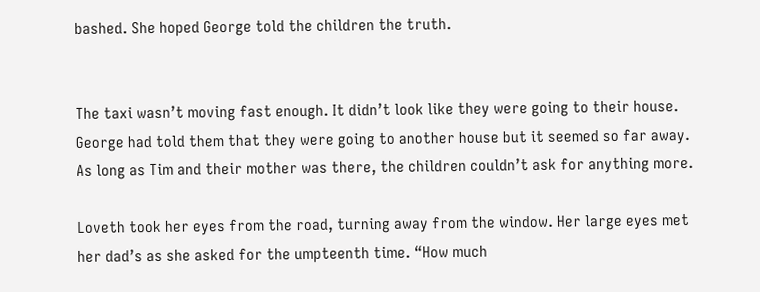bashed. She hoped George told the children the truth.


The taxi wasn’t moving fast enough. It didn’t look like they were going to their house. George had told them that they were going to another house but it seemed so far away. As long as Tim and their mother was there, the children couldn’t ask for anything more.

Loveth took her eyes from the road, turning away from the window. Her large eyes met her dad’s as she asked for the umpteenth time. “How much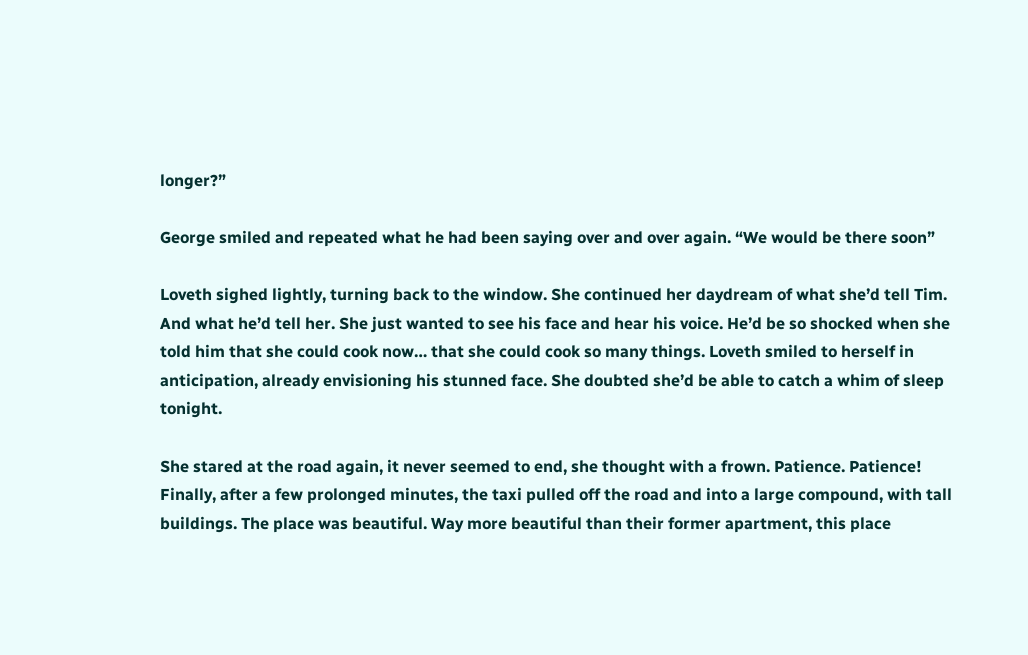longer?”

George smiled and repeated what he had been saying over and over again. “We would be there soon”

Loveth sighed lightly, turning back to the window. She continued her daydream of what she’d tell Tim. And what he’d tell her. She just wanted to see his face and hear his voice. He’d be so shocked when she told him that she could cook now… that she could cook so many things. Loveth smiled to herself in anticipation, already envisioning his stunned face. She doubted she’d be able to catch a whim of sleep tonight.

She stared at the road again, it never seemed to end, she thought with a frown. Patience. Patience!
Finally, after a few prolonged minutes, the taxi pulled off the road and into a large compound, with tall buildings. The place was beautiful. Way more beautiful than their former apartment, this place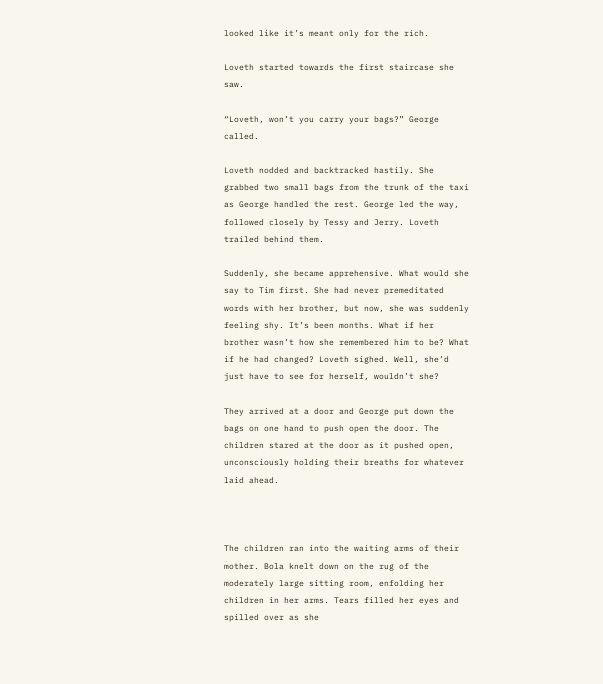looked like it’s meant only for the rich.

Loveth started towards the first staircase she saw.

“Loveth, won’t you carry your bags?” George called.

Loveth nodded and backtracked hastily. She grabbed two small bags from the trunk of the taxi as George handled the rest. George led the way, followed closely by Tessy and Jerry. Loveth trailed behind them.

Suddenly, she became apprehensive. What would she say to Tim first. She had never premeditated words with her brother, but now, she was suddenly feeling shy. It’s been months. What if her brother wasn’t how she remembered him to be? What if he had changed? Loveth sighed. Well, she’d just have to see for herself, wouldn’t she?

They arrived at a door and George put down the bags on one hand to push open the door. The children stared at the door as it pushed open, unconsciously holding their breaths for whatever laid ahead.



The children ran into the waiting arms of their mother. Bola knelt down on the rug of the moderately large sitting room, enfolding her children in her arms. Tears filled her eyes and spilled over as she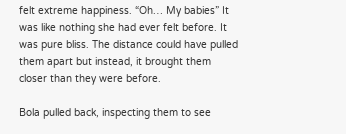felt extreme happiness. “Oh… My babies” It was like nothing she had ever felt before. It was pure bliss. The distance could have pulled them apart but instead, it brought them closer than they were before.

Bola pulled back, inspecting them to see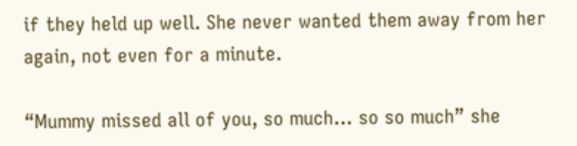if they held up well. She never wanted them away from her again, not even for a minute.

“Mummy missed all of you, so much… so so much” she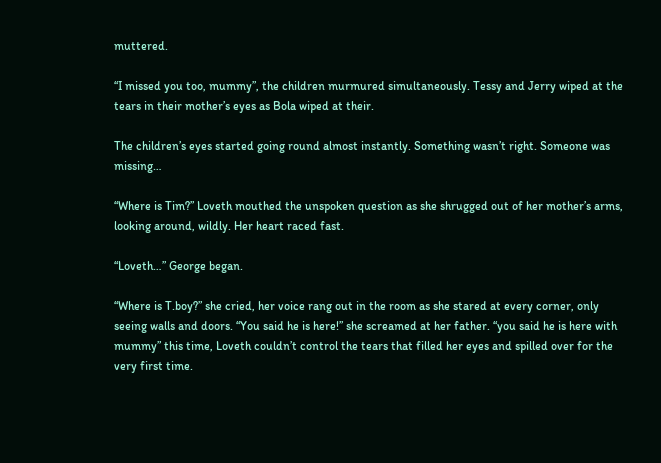muttered.

“I missed you too, mummy”, the children murmured simultaneously. Tessy and Jerry wiped at the tears in their mother’s eyes as Bola wiped at their.

The children’s eyes started going round almost instantly. Something wasn’t right. Someone was missing…

“Where is Tim?” Loveth mouthed the unspoken question as she shrugged out of her mother’s arms, looking around, wildly. Her heart raced fast.

“Loveth…” George began.

“Where is T.boy?” she cried, her voice rang out in the room as she stared at every corner, only seeing walls and doors. “You said he is here!” she screamed at her father. “you said he is here with mummy” this time, Loveth couldn’t control the tears that filled her eyes and spilled over for the very first time.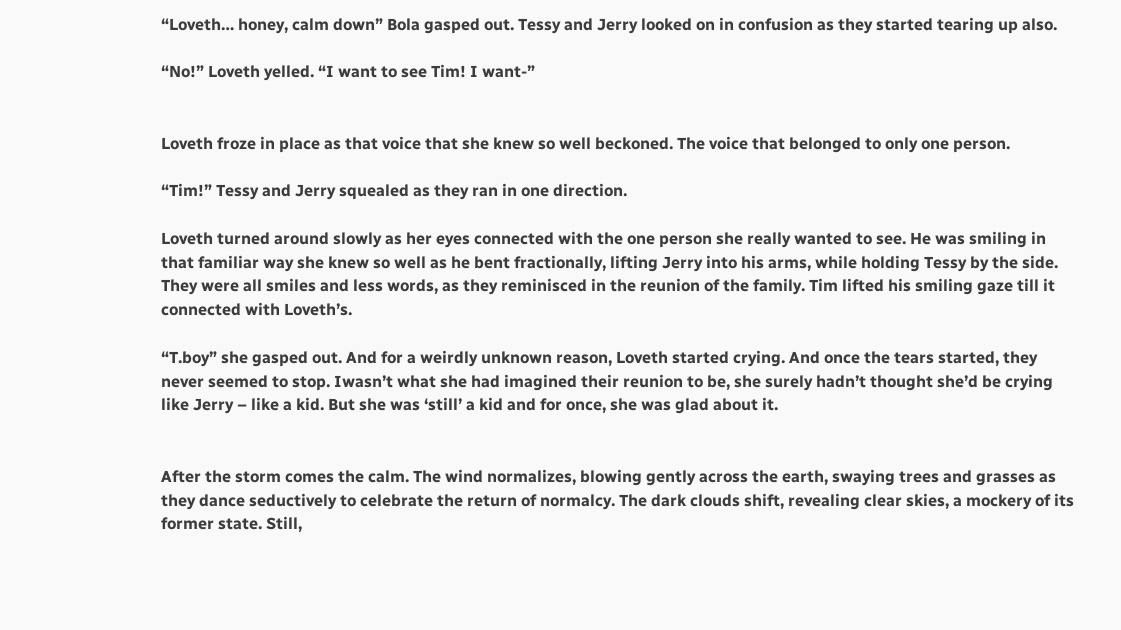“Loveth… honey, calm down” Bola gasped out. Tessy and Jerry looked on in confusion as they started tearing up also.

“No!” Loveth yelled. “I want to see Tim! I want-”


Loveth froze in place as that voice that she knew so well beckoned. The voice that belonged to only one person.

“Tim!” Tessy and Jerry squealed as they ran in one direction.

Loveth turned around slowly as her eyes connected with the one person she really wanted to see. He was smiling in that familiar way she knew so well as he bent fractionally, lifting Jerry into his arms, while holding Tessy by the side. They were all smiles and less words, as they reminisced in the reunion of the family. Tim lifted his smiling gaze till it connected with Loveth’s.

“T.boy” she gasped out. And for a weirdly unknown reason, Loveth started crying. And once the tears started, they never seemed to stop. Iwasn’t what she had imagined their reunion to be, she surely hadn’t thought she’d be crying like Jerry – like a kid. But she was ‘still’ a kid and for once, she was glad about it.


After the storm comes the calm. The wind normalizes, blowing gently across the earth, swaying trees and grasses as they dance seductively to celebrate the return of normalcy. The dark clouds shift, revealing clear skies, a mockery of its former state. Still,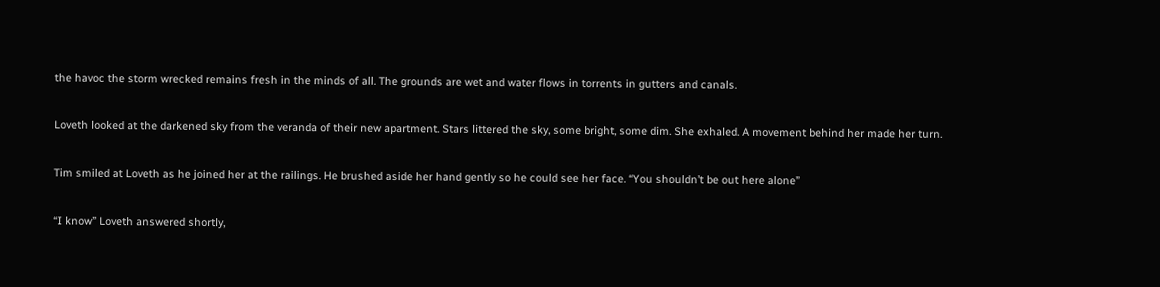the havoc the storm wrecked remains fresh in the minds of all. The grounds are wet and water flows in torrents in gutters and canals.

Loveth looked at the darkened sky from the veranda of their new apartment. Stars littered the sky, some bright, some dim. She exhaled. A movement behind her made her turn.

Tim smiled at Loveth as he joined her at the railings. He brushed aside her hand gently so he could see her face. “You shouldn’t be out here alone”

“I know” Loveth answered shortly,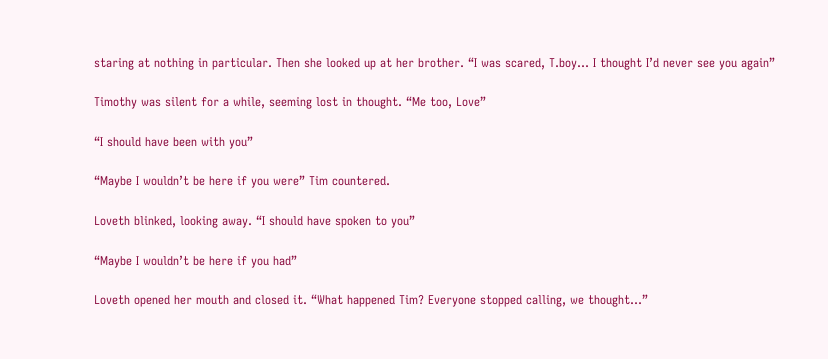staring at nothing in particular. Then she looked up at her brother. “I was scared, T.boy… I thought I’d never see you again”

Timothy was silent for a while, seeming lost in thought. “Me too, Love”

“I should have been with you”

“Maybe I wouldn’t be here if you were” Tim countered.

Loveth blinked, looking away. “I should have spoken to you”

“Maybe I wouldn’t be here if you had”

Loveth opened her mouth and closed it. “What happened Tim? Everyone stopped calling, we thought…”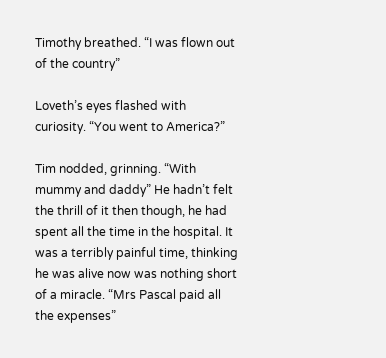Timothy breathed. “I was flown out of the country”

Loveth’s eyes flashed with curiosity. “You went to America?”

Tim nodded, grinning. “With mummy and daddy” He hadn’t felt the thrill of it then though, he had spent all the time in the hospital. It was a terribly painful time, thinking he was alive now was nothing short of a miracle. “Mrs Pascal paid all the expenses”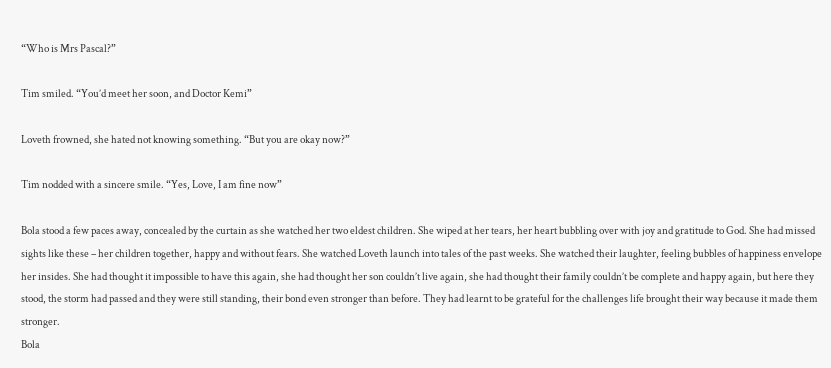“Who is Mrs Pascal?”

Tim smiled. “You’d meet her soon, and Doctor Kemi”

Loveth frowned, she hated not knowing something. “But you are okay now?”

Tim nodded with a sincere smile. “Yes, Love, I am fine now”

Bola stood a few paces away, concealed by the curtain as she watched her two eldest children. She wiped at her tears, her heart bubbling over with joy and gratitude to God. She had missed sights like these – her children together, happy and without fears. She watched Loveth launch into tales of the past weeks. She watched their laughter, feeling bubbles of happiness envelope her insides. She had thought it impossible to have this again, she had thought her son couldn’t live again, she had thought their family couldn’t be complete and happy again, but here they stood, the storm had passed and they were still standing, their bond even stronger than before. They had learnt to be grateful for the challenges life brought their way because it made them stronger.
Bola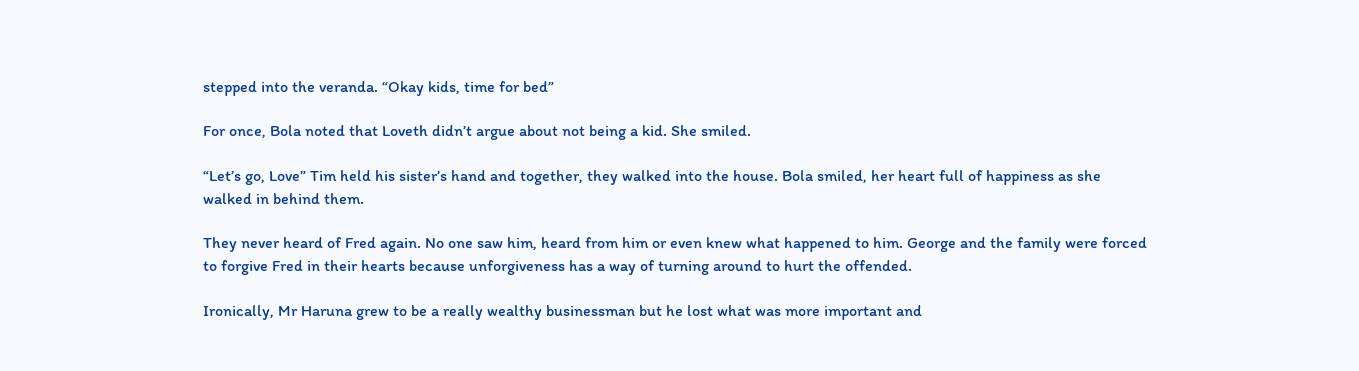stepped into the veranda. “Okay kids, time for bed”

For once, Bola noted that Loveth didn’t argue about not being a kid. She smiled.

“Let’s go, Love” Tim held his sister’s hand and together, they walked into the house. Bola smiled, her heart full of happiness as she walked in behind them.

They never heard of Fred again. No one saw him, heard from him or even knew what happened to him. George and the family were forced to forgive Fred in their hearts because unforgiveness has a way of turning around to hurt the offended.

Ironically, Mr Haruna grew to be a really wealthy businessman but he lost what was more important and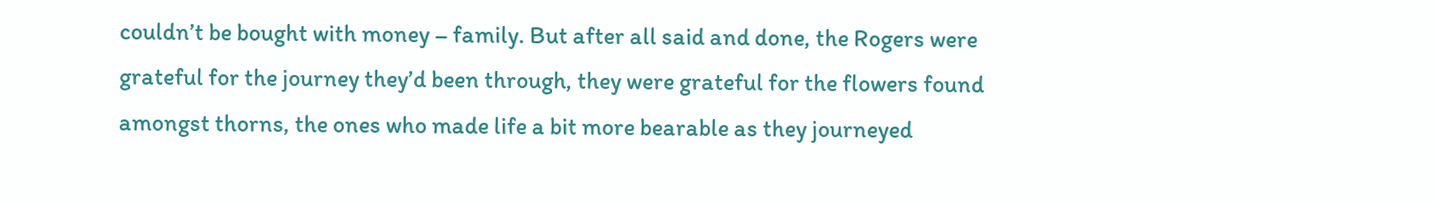couldn’t be bought with money – family. But after all said and done, the Rogers were grateful for the journey they’d been through, they were grateful for the flowers found amongst thorns, the ones who made life a bit more bearable as they journeyed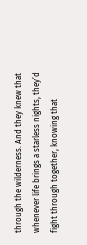through the wilderness. And they knew that whenever life brings a starless nights, they’d fight through together, knowing that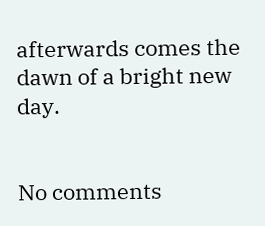afterwards comes the dawn of a bright new day.


No comments